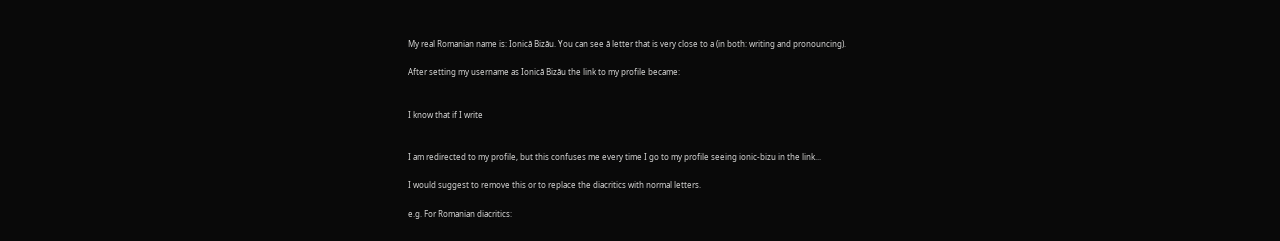My real Romanian name is: Ionică Bizău. You can see ă letter that is very close to a (in both: writing and pronouncing).

After setting my username as Ionică Bizău the link to my profile became:


I know that if I write


I am redirected to my profile, but this confuses me every time I go to my profile seeing ionic-bizu in the link...

I would suggest to remove this or to replace the diacritics with normal letters.

e.g. For Romanian diacritics: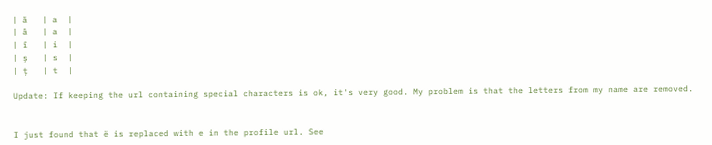| ă   | a  |
| â   | a  |
| î   | i  |
| ș   | s  |
| ț   | t  |

Update: If keeping the url containing special characters is ok, it's very good. My problem is that the letters from my name are removed.


I just found that ë is replaced with e in the profile url. See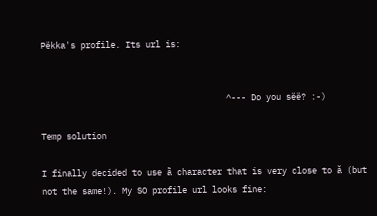Pëkka's profile. Its url is:


                                     ^--- Do you sëë? :-)

Temp solution

I finally decided to use ã character that is very close to ă (but not the same!). My SO profile url looks fine: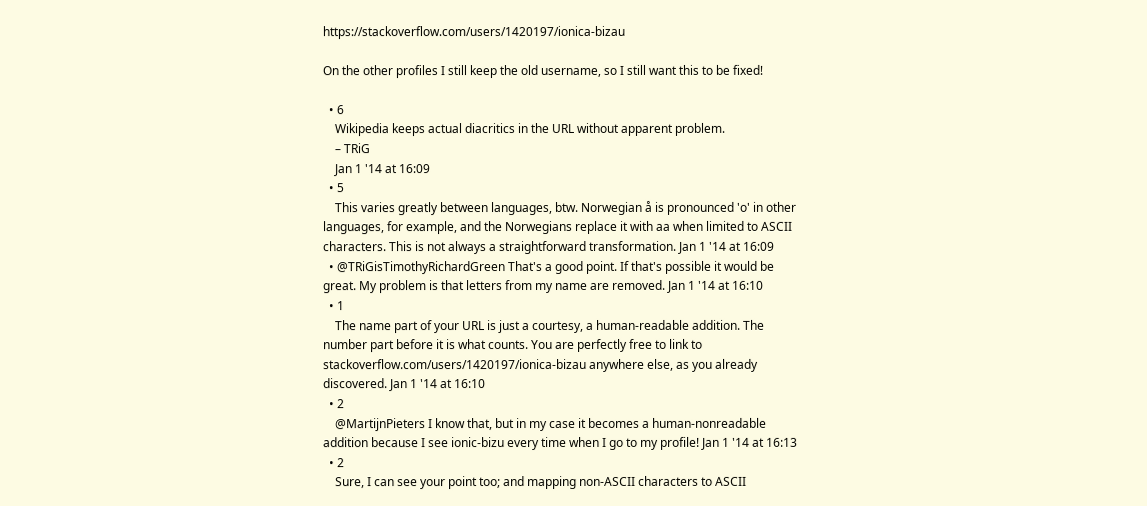https://stackoverflow.com/users/1420197/ionica-bizau

On the other profiles I still keep the old username, so I still want this to be fixed!

  • 6
    Wikipedia keeps actual diacritics in the URL without apparent problem.
    – TRiG
    Jan 1 '14 at 16:09
  • 5
    This varies greatly between languages, btw. Norwegian å is pronounced 'o' in other languages, for example, and the Norwegians replace it with aa when limited to ASCII characters. This is not always a straightforward transformation. Jan 1 '14 at 16:09
  • @TRiGisTimothyRichardGreen That's a good point. If that's possible it would be great. My problem is that letters from my name are removed. Jan 1 '14 at 16:10
  • 1
    The name part of your URL is just a courtesy, a human-readable addition. The number part before it is what counts. You are perfectly free to link to stackoverflow.com/users/1420197/ionica-bizau anywhere else, as you already discovered. Jan 1 '14 at 16:10
  • 2
    @MartijnPieters I know that, but in my case it becomes a human-nonreadable addition because I see ionic-bizu every time when I go to my profile! Jan 1 '14 at 16:13
  • 2
    Sure, I can see your point too; and mapping non-ASCII characters to ASCII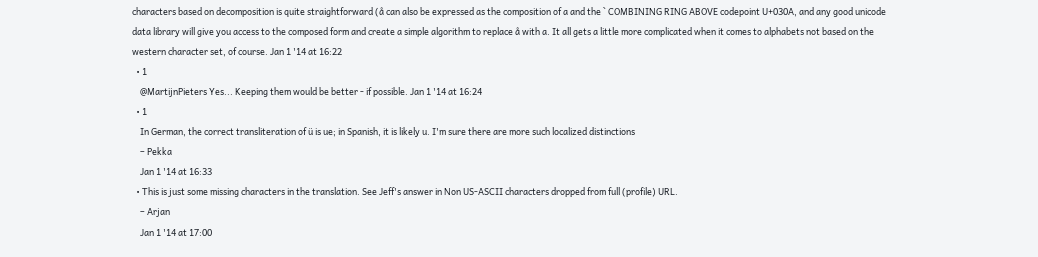characters based on decomposition is quite straightforward (å can also be expressed as the composition of a and the ` COMBINING RING ABOVE codepoint U+030A, and any good unicode data library will give you access to the composed form and create a simple algorithm to replace å with a. It all gets a little more complicated when it comes to alphabets not based on the western character set, of course. Jan 1 '14 at 16:22
  • 1
    @MartijnPieters Yes... Keeping them would be better - if possible. Jan 1 '14 at 16:24
  • 1
    In German, the correct transliteration of ü is ue; in Spanish, it is likely u. I'm sure there are more such localized distinctions
    – Pekka
    Jan 1 '14 at 16:33
  • This is just some missing characters in the translation. See Jeff's answer in Non US-ASCII characters dropped from full (profile) URL.
    – Arjan
    Jan 1 '14 at 17:00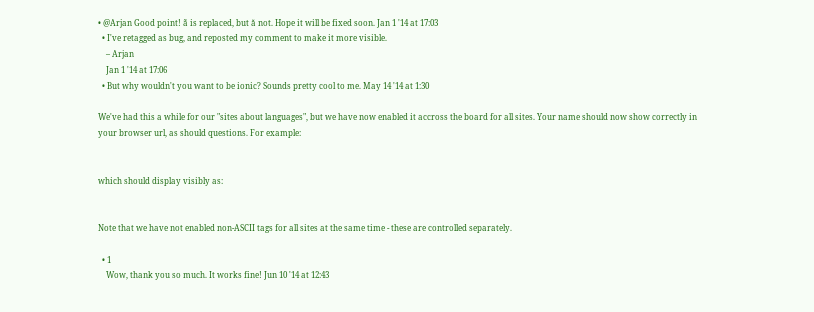• @Arjan Good point! ã is replaced, but ă not. Hope it will be fixed soon. Jan 1 '14 at 17:03
  • I've retagged as bug, and reposted my comment to make it more visible.
    – Arjan
    Jan 1 '14 at 17:06
  • But why wouldn't you want to be ionic? Sounds pretty cool to me. May 14 '14 at 1:30

We've had this a while for our "sites about languages", but we have now enabled it accross the board for all sites. Your name should now show correctly in your browser url, as should questions. For example:


which should display visibly as:


Note that we have not enabled non-ASCII tags for all sites at the same time - these are controlled separately.

  • 1
    Wow, thank you so much. It works fine! Jun 10 '14 at 12:43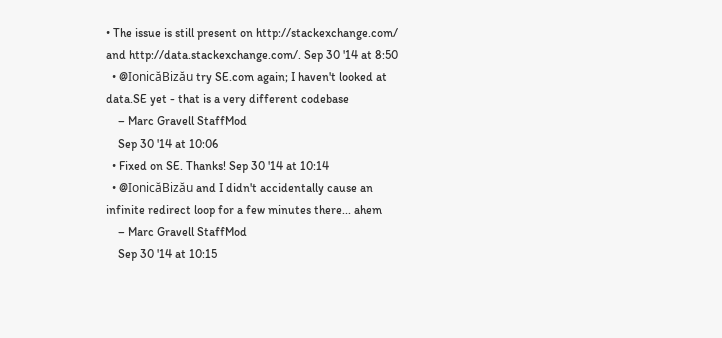• The issue is still present on http://stackexchange.com/ and http://data.stackexchange.com/. Sep 30 '14 at 8:50
  • @IonicăBizău try SE.com again; I haven't looked at data.SE yet - that is a very different codebase
    – Marc Gravell StaffMod
    Sep 30 '14 at 10:06
  • Fixed on SE. Thanks! Sep 30 '14 at 10:14
  • @IonicăBizău and I didn't accidentally cause an infinite redirect loop for a few minutes there... ahem
    – Marc Gravell StaffMod
    Sep 30 '14 at 10:15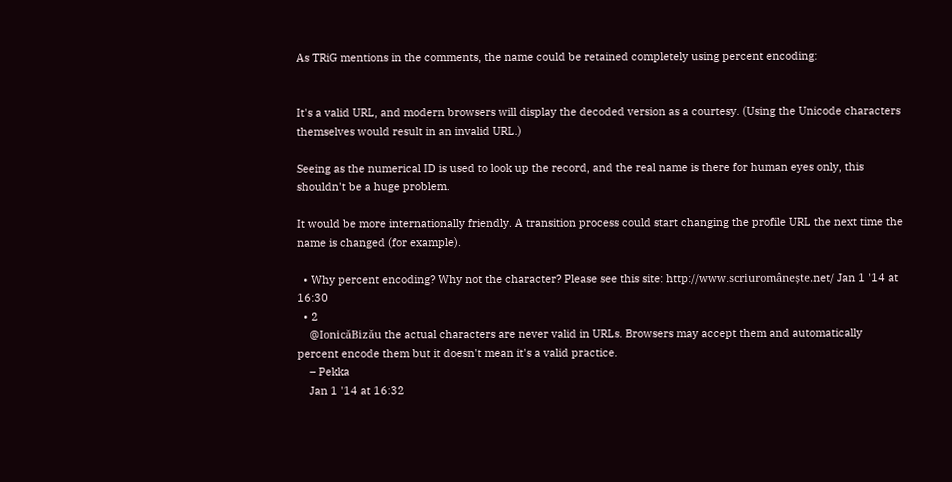As TRiG mentions in the comments, the name could be retained completely using percent encoding:


It's a valid URL, and modern browsers will display the decoded version as a courtesy. (Using the Unicode characters themselves would result in an invalid URL.)

Seeing as the numerical ID is used to look up the record, and the real name is there for human eyes only, this shouldn't be a huge problem.

It would be more internationally friendly. A transition process could start changing the profile URL the next time the name is changed (for example).

  • Why percent encoding? Why not the character? Please see this site: http://www.scriuromânește.net/ Jan 1 '14 at 16:30
  • 2
    @IonicăBizău the actual characters are never valid in URLs. Browsers may accept them and automatically percent encode them but it doesn't mean it's a valid practice.
    – Pekka
    Jan 1 '14 at 16:32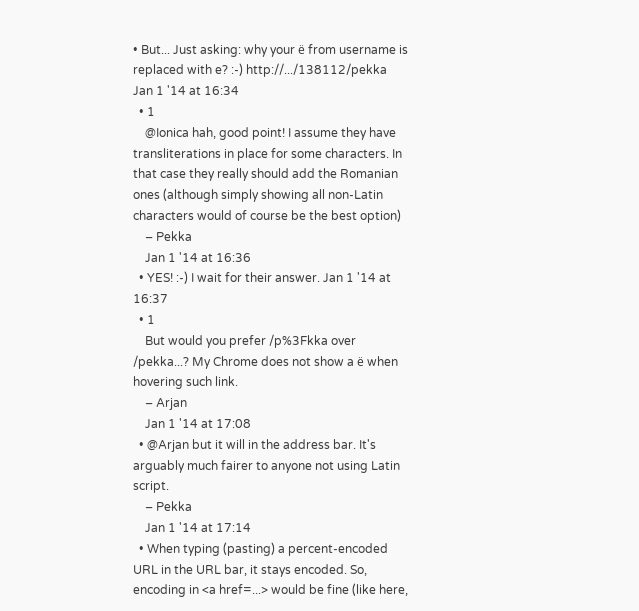• But... Just asking: why your ë from username is replaced with e? :-) http://.../138112/pekka Jan 1 '14 at 16:34
  • 1
    @Ionica hah, good point! I assume they have transliterations in place for some characters. In that case they really should add the Romanian ones (although simply showing all non-Latin characters would of course be the best option)
    – Pekka
    Jan 1 '14 at 16:36
  • YES! :-) I wait for their answer. Jan 1 '14 at 16:37
  • 1
    But would you prefer /p%3Fkka over /pekka...? My Chrome does not show a ë when hovering such link.
    – Arjan
    Jan 1 '14 at 17:08
  • @Arjan but it will in the address bar. It's arguably much fairer to anyone not using Latin script.
    – Pekka
    Jan 1 '14 at 17:14
  • When typing (pasting) a percent-encoded URL in the URL bar, it stays encoded. So, encoding in <a href=...> would be fine (like here,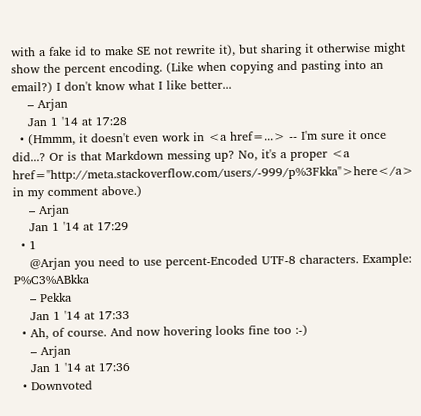with a fake id to make SE not rewrite it), but sharing it otherwise might show the percent encoding. (Like when copying and pasting into an email?) I don't know what I like better...
    – Arjan
    Jan 1 '14 at 17:28
  • (Hmmm, it doesn't even work in <a href=...> -- I'm sure it once did...? Or is that Markdown messing up? No, it's a proper <a href="http://meta.stackoverflow.com/users/-999/p%3Fkka">here</a> in my comment above.)
    – Arjan
    Jan 1 '14 at 17:29
  • 1
    @Arjan you need to use percent-Encoded UTF-8 characters. Example: P%C3%ABkka
    – Pekka
    Jan 1 '14 at 17:33
  • Ah, of course. And now hovering looks fine too :-)
    – Arjan
    Jan 1 '14 at 17:36
  • Downvoted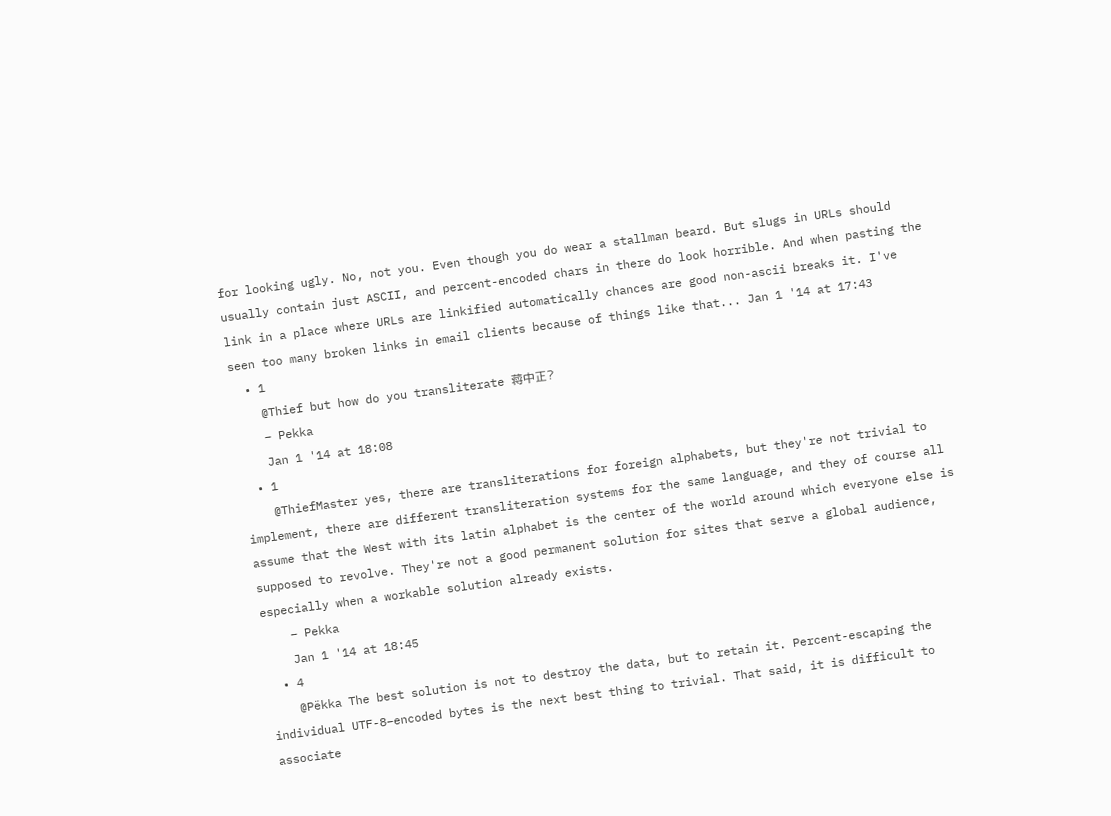for looking ugly. No, not you. Even though you do wear a stallman beard. But slugs in URLs should usually contain just ASCII, and percent-encoded chars in there do look horrible. And when pasting the link in a place where URLs are linkified automatically chances are good non-ascii breaks it. I've seen too many broken links in email clients because of things like that... Jan 1 '14 at 17:43
  • 1
    @Thief but how do you transliterate 蒋中正?
    – Pekka
    Jan 1 '14 at 18:08
  • 1
    @ThiefMaster yes, there are transliterations for foreign alphabets, but they're not trivial to implement, there are different transliteration systems for the same language, and they of course all assume that the West with its latin alphabet is the center of the world around which everyone else is supposed to revolve. They're not a good permanent solution for sites that serve a global audience, especially when a workable solution already exists.
    – Pekka
    Jan 1 '14 at 18:45
  • 4
    @Pëkka The best solution is not to destroy the data, but to retain it. Percent-escaping the individual UTF-8–encoded bytes is the next best thing to trivial. That said, it is difficult to associate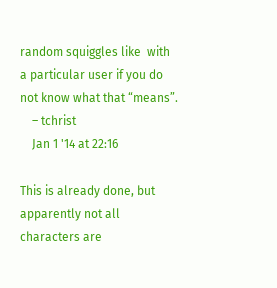random squiggles like  with a particular user if you do not know what that “means”.
    – tchrist
    Jan 1 '14 at 22:16

This is already done, but apparently not all characters are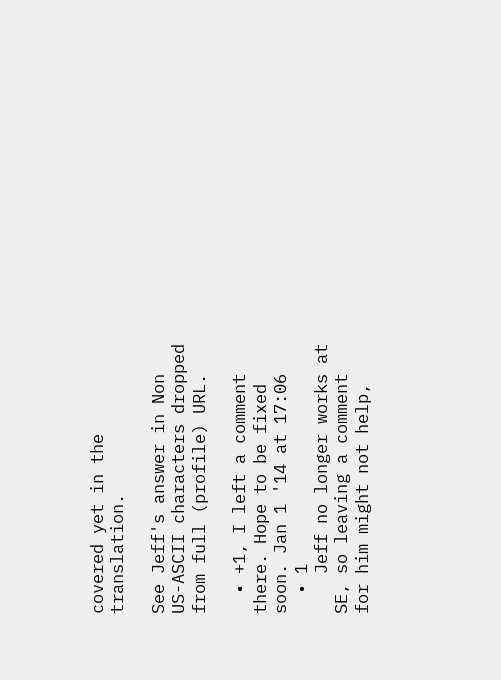covered yet in the translation.

See Jeff's answer in Non US-ASCII characters dropped from full (profile) URL.

  • +1, I left a comment there. Hope to be fixed soon. Jan 1 '14 at 17:06
  • 1
    Jeff no longer works at SE, so leaving a comment for him might not help,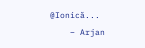@Ionică...
    – Arjan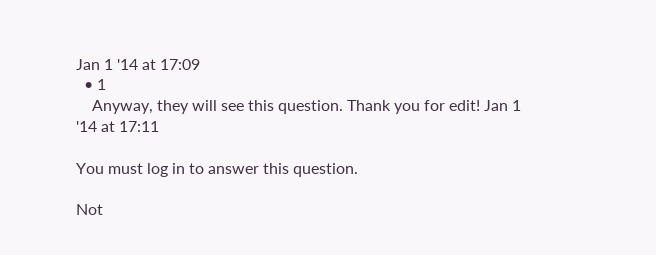Jan 1 '14 at 17:09
  • 1
    Anyway, they will see this question. Thank you for edit! Jan 1 '14 at 17:11

You must log in to answer this question.

Not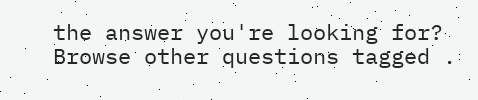the answer you're looking for? Browse other questions tagged .